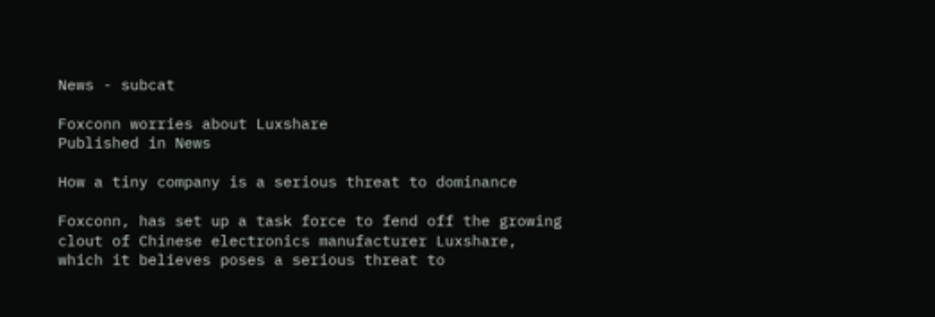News - subcat

Foxconn worries about Luxshare
Published in News

How a tiny company is a serious threat to dominance

Foxconn, has set up a task force to fend off the growing clout of Chinese electronics manufacturer Luxshare, which it believes poses a serious threat to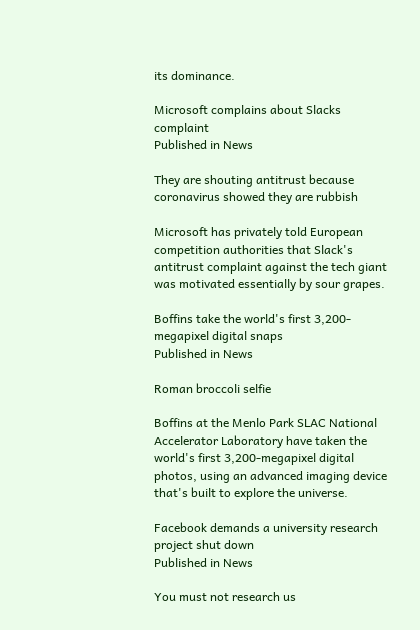its dominance.

Microsoft complains about Slacks complaint
Published in News

They are shouting antitrust because coronavirus showed they are rubbish

Microsoft has privately told European competition authorities that Slack's antitrust complaint against the tech giant was motivated essentially by sour grapes.

Boffins take the world's first 3,200-megapixel digital snaps
Published in News

Roman broccoli selfie

Boffins at the Menlo Park SLAC National Accelerator Laboratory have taken the world's first 3,200-megapixel digital photos, using an advanced imaging device that's built to explore the universe.

Facebook demands a university research project shut down
Published in News

You must not research us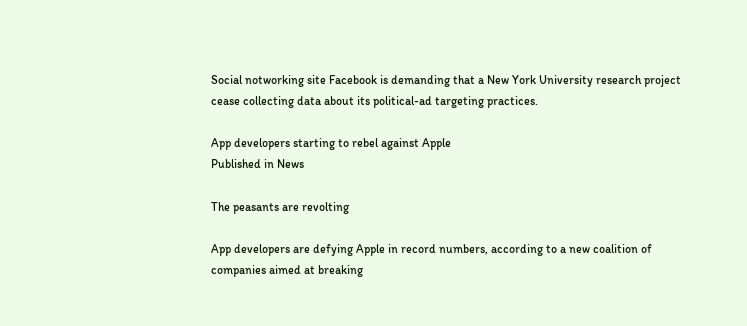Social notworking site Facebook is demanding that a New York University research project cease collecting data about its political-ad targeting practices.

App developers starting to rebel against Apple
Published in News

The peasants are revolting

App developers are defying Apple in record numbers, according to a new coalition of companies aimed at breaking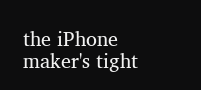the iPhone maker's tight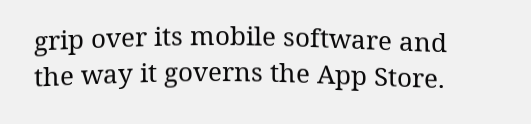grip over its mobile software and the way it governs the App Store.